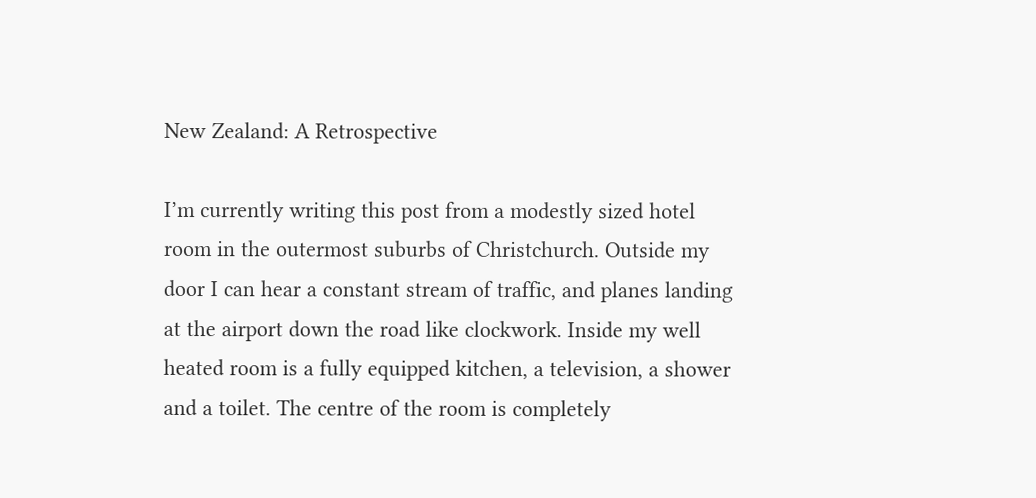New Zealand: A Retrospective

I’m currently writing this post from a modestly sized hotel room in the outermost suburbs of Christchurch. Outside my door I can hear a constant stream of traffic, and planes landing at the airport down the road like clockwork. Inside my well heated room is a fully equipped kitchen, a television, a shower and a toilet. The centre of the room is completely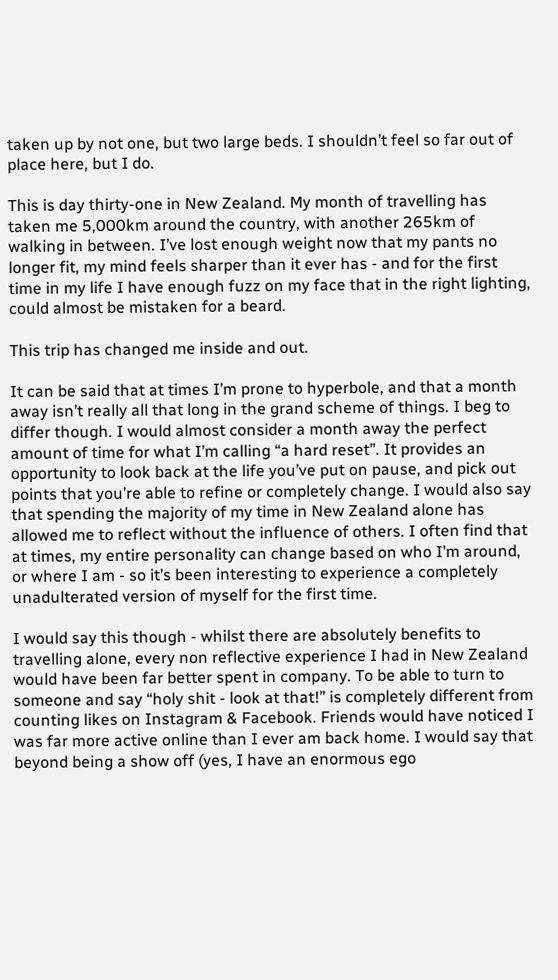taken up by not one, but two large beds. I shouldn’t feel so far out of place here, but I do.

This is day thirty-one in New Zealand. My month of travelling has taken me 5,000km around the country, with another 265km of walking in between. I’ve lost enough weight now that my pants no longer fit, my mind feels sharper than it ever has - and for the first time in my life I have enough fuzz on my face that in the right lighting, could almost be mistaken for a beard.

This trip has changed me inside and out.

It can be said that at times I’m prone to hyperbole, and that a month away isn’t really all that long in the grand scheme of things. I beg to differ though. I would almost consider a month away the perfect amount of time for what I’m calling “a hard reset”. It provides an opportunity to look back at the life you’ve put on pause, and pick out points that you’re able to refine or completely change. I would also say that spending the majority of my time in New Zealand alone has allowed me to reflect without the influence of others. I often find that at times, my entire personality can change based on who I’m around, or where I am - so it’s been interesting to experience a completely unadulterated version of myself for the first time.

I would say this though - whilst there are absolutely benefits to travelling alone, every non reflective experience I had in New Zealand would have been far better spent in company. To be able to turn to someone and say “holy shit - look at that!” is completely different from counting likes on Instagram & Facebook. Friends would have noticed I was far more active online than I ever am back home. I would say that beyond being a show off (yes, I have an enormous ego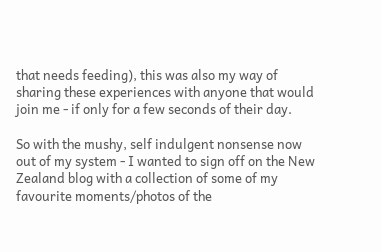that needs feeding), this was also my way of sharing these experiences with anyone that would join me - if only for a few seconds of their day.

So with the mushy, self indulgent nonsense now out of my system - I wanted to sign off on the New Zealand blog with a collection of some of my favourite moments/photos of the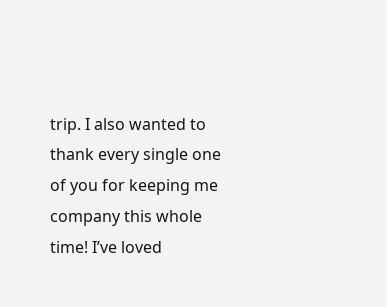trip. I also wanted to thank every single one of you for keeping me company this whole time! I’ve loved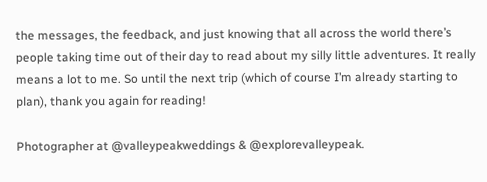the messages, the feedback, and just knowing that all across the world there’s people taking time out of their day to read about my silly little adventures. It really means a lot to me. So until the next trip (which of course I’m already starting to plan), thank you again for reading!

Photographer at @valleypeakweddings & @explorevalleypeak.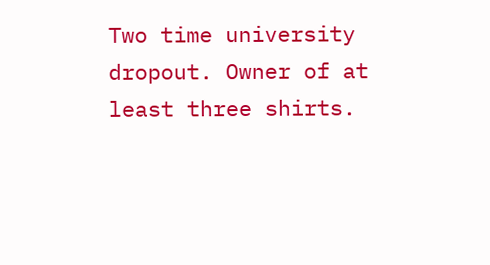Two time university dropout. Owner of at least three shirts.